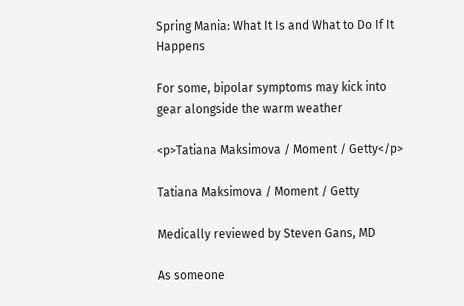Spring Mania: What It Is and What to Do If It Happens

For some, bipolar symptoms may kick into gear alongside the warm weather

<p>Tatiana Maksimova / Moment / Getty</p>

Tatiana Maksimova / Moment / Getty

Medically reviewed by Steven Gans, MD

As someone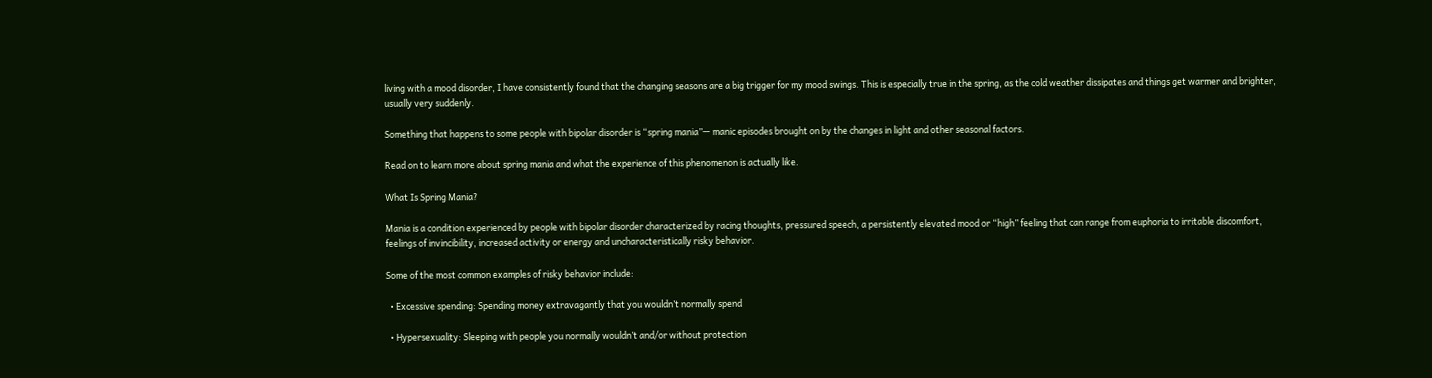living with a mood disorder, I have consistently found that the changing seasons are a big trigger for my mood swings. This is especially true in the spring, as the cold weather dissipates and things get warmer and brighter, usually very suddenly.

Something that happens to some people with bipolar disorder is “spring mania”— manic episodes brought on by the changes in light and other seasonal factors.

Read on to learn more about spring mania and what the experience of this phenomenon is actually like.

What Is Spring Mania?

Mania is a condition experienced by people with bipolar disorder characterized by racing thoughts, pressured speech, a persistently elevated mood or “high” feeling that can range from euphoria to irritable discomfort, feelings of invincibility, increased activity or energy and uncharacteristically risky behavior.

Some of the most common examples of risky behavior include:

  • Excessive spending: Spending money extravagantly that you wouldn’t normally spend

  • Hypersexuality: Sleeping with people you normally wouldn’t and/or without protection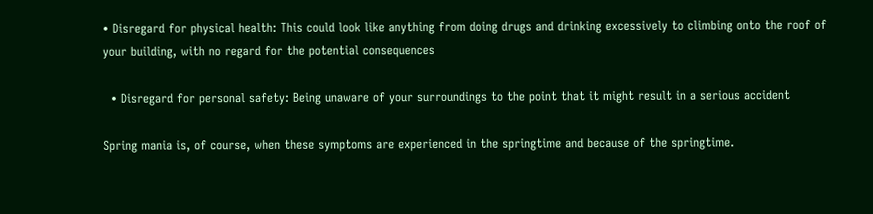• Disregard for physical health: This could look like anything from doing drugs and drinking excessively to climbing onto the roof of your building, with no regard for the potential consequences

  • Disregard for personal safety: Being unaware of your surroundings to the point that it might result in a serious accident

Spring mania is, of course, when these symptoms are experienced in the springtime and because of the springtime.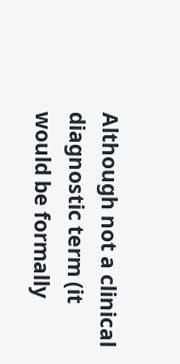Although not a clinical diagnostic term (it would be formally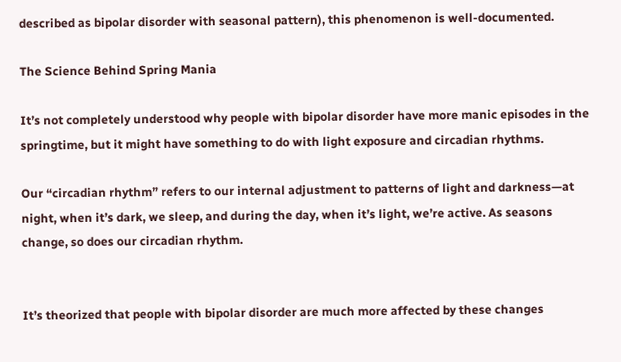described as bipolar disorder with seasonal pattern), this phenomenon is well-documented.

The Science Behind Spring Mania

It’s not completely understood why people with bipolar disorder have more manic episodes in the springtime, but it might have something to do with light exposure and circadian rhythms.

Our “circadian rhythm” refers to our internal adjustment to patterns of light and darkness—at night, when it’s dark, we sleep, and during the day, when it’s light, we’re active. As seasons change, so does our circadian rhythm.


It’s theorized that people with bipolar disorder are much more affected by these changes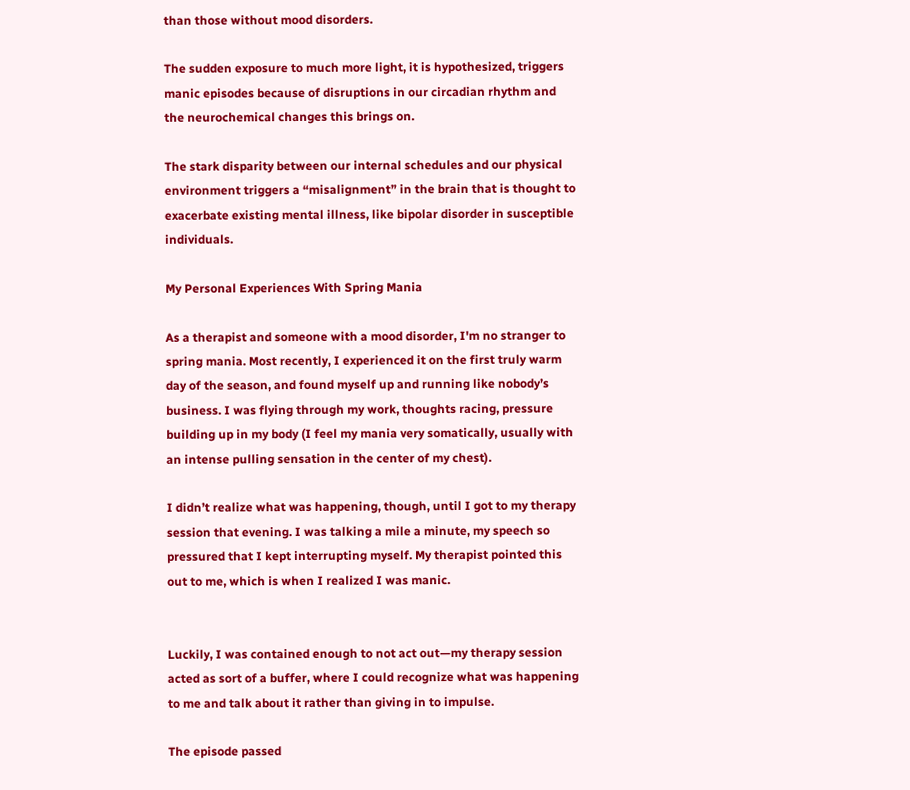than those without mood disorders.

The sudden exposure to much more light, it is hypothesized, triggers manic episodes because of disruptions in our circadian rhythm and the neurochemical changes this brings on.

The stark disparity between our internal schedules and our physical environment triggers a “misalignment” in the brain that is thought to exacerbate existing mental illness, like bipolar disorder in susceptible individuals.

My Personal Experiences With Spring Mania

As a therapist and someone with a mood disorder, I'm no stranger to spring mania. Most recently, I experienced it on the first truly warm day of the season, and found myself up and running like nobody’s business. I was flying through my work, thoughts racing, pressure building up in my body (I feel my mania very somatically, usually with an intense pulling sensation in the center of my chest).

I didn’t realize what was happening, though, until I got to my therapy session that evening. I was talking a mile a minute, my speech so pressured that I kept interrupting myself. My therapist pointed this out to me, which is when I realized I was manic.


Luckily, I was contained enough to not act out—my therapy session acted as sort of a buffer, where I could recognize what was happening to me and talk about it rather than giving in to impulse.

The episode passed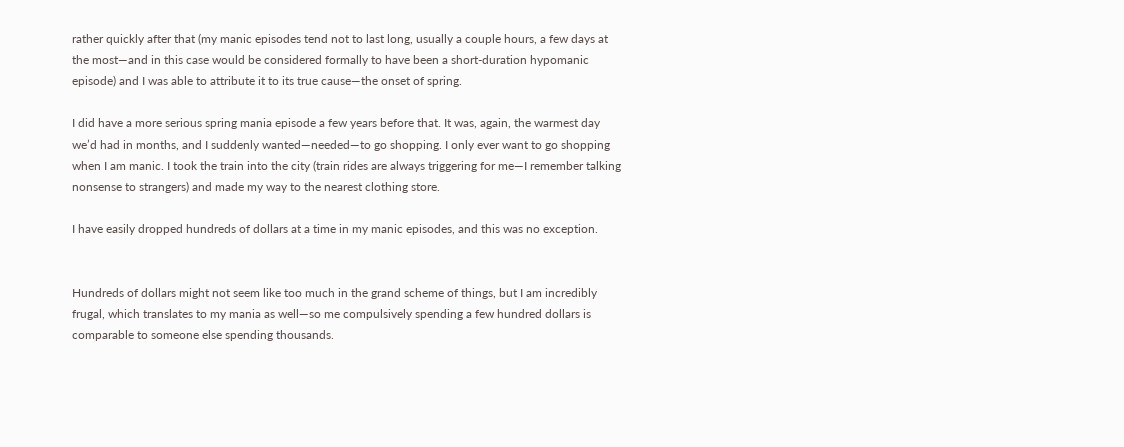rather quickly after that (my manic episodes tend not to last long, usually a couple hours, a few days at the most—and in this case would be considered formally to have been a short-duration hypomanic episode) and I was able to attribute it to its true cause—the onset of spring.

I did have a more serious spring mania episode a few years before that. It was, again, the warmest day we’d had in months, and I suddenly wanted—needed—to go shopping. I only ever want to go shopping when I am manic. I took the train into the city (train rides are always triggering for me—I remember talking nonsense to strangers) and made my way to the nearest clothing store.

I have easily dropped hundreds of dollars at a time in my manic episodes, and this was no exception.


Hundreds of dollars might not seem like too much in the grand scheme of things, but I am incredibly frugal, which translates to my mania as well—so me compulsively spending a few hundred dollars is comparable to someone else spending thousands.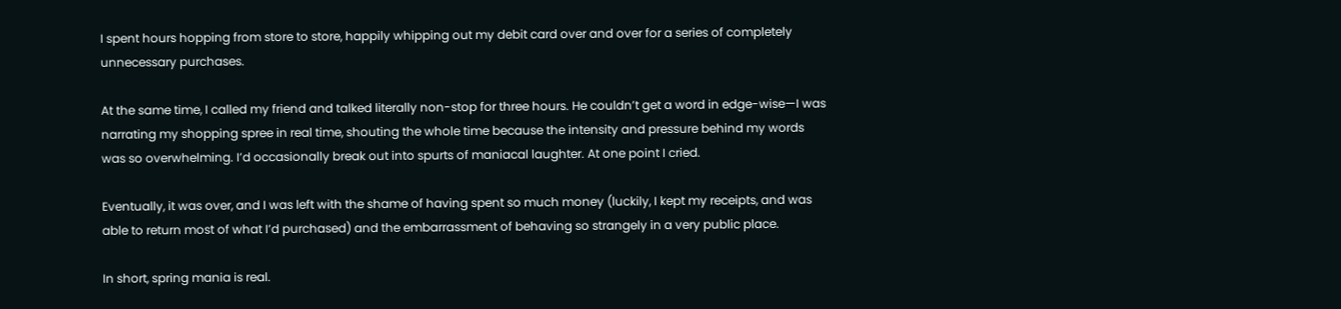I spent hours hopping from store to store, happily whipping out my debit card over and over for a series of completely unnecessary purchases.

At the same time, I called my friend and talked literally non-stop for three hours. He couldn’t get a word in edge-wise—I was narrating my shopping spree in real time, shouting the whole time because the intensity and pressure behind my words was so overwhelming. I’d occasionally break out into spurts of maniacal laughter. At one point I cried.

Eventually, it was over, and I was left with the shame of having spent so much money (luckily, I kept my receipts, and was able to return most of what I’d purchased) and the embarrassment of behaving so strangely in a very public place.

In short, spring mania is real.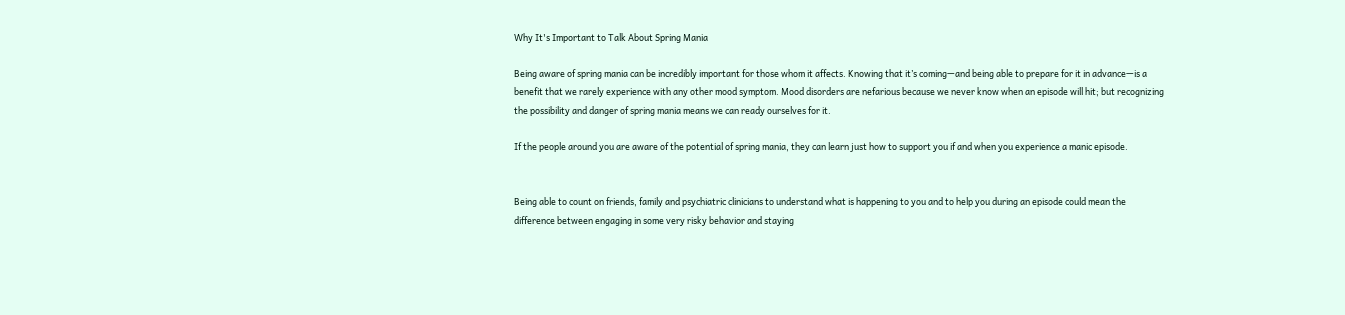Why It's Important to Talk About Spring Mania

Being aware of spring mania can be incredibly important for those whom it affects. Knowing that it’s coming—and being able to prepare for it in advance—is a benefit that we rarely experience with any other mood symptom. Mood disorders are nefarious because we never know when an episode will hit; but recognizing the possibility and danger of spring mania means we can ready ourselves for it.

If the people around you are aware of the potential of spring mania, they can learn just how to support you if and when you experience a manic episode.


Being able to count on friends, family and psychiatric clinicians to understand what is happening to you and to help you during an episode could mean the difference between engaging in some very risky behavior and staying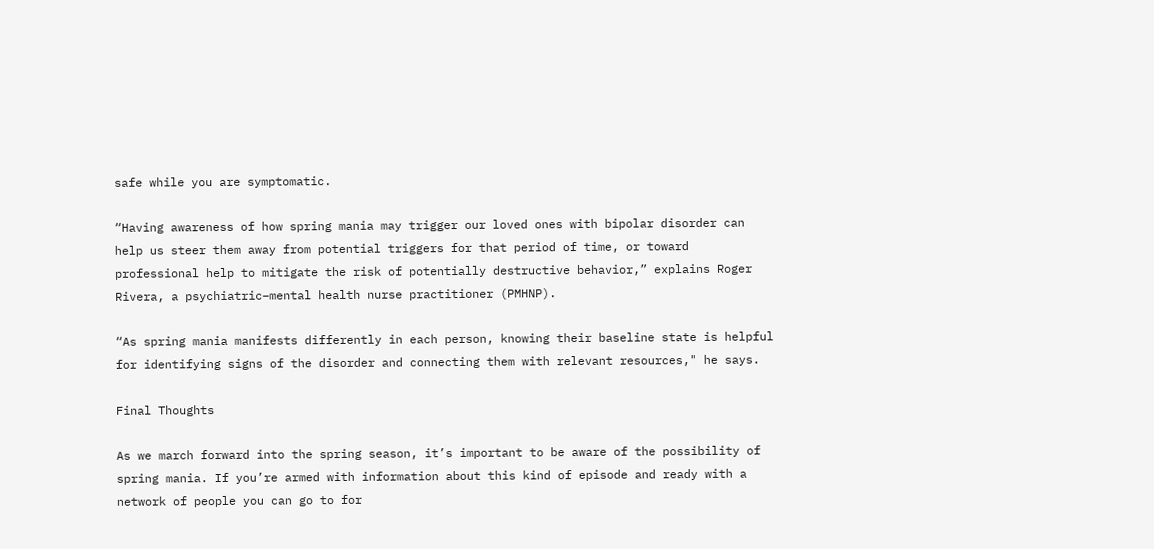safe while you are symptomatic.

“Having awareness of how spring mania may trigger our loved ones with bipolar disorder can help us steer them away from potential triggers for that period of time, or toward professional help to mitigate the risk of potentially destructive behavior,” explains Roger Rivera, a psychiatric–mental health nurse practitioner (PMHNP).

“As spring mania manifests differently in each person, knowing their baseline state is helpful for identifying signs of the disorder and connecting them with relevant resources," he says.

Final Thoughts

As we march forward into the spring season, it’s important to be aware of the possibility of spring mania. If you’re armed with information about this kind of episode and ready with a network of people you can go to for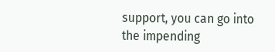support, you can go into the impending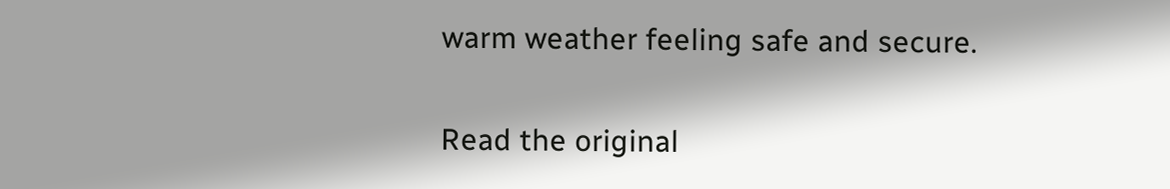warm weather feeling safe and secure.

Read the original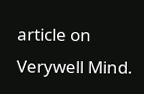article on Verywell Mind.